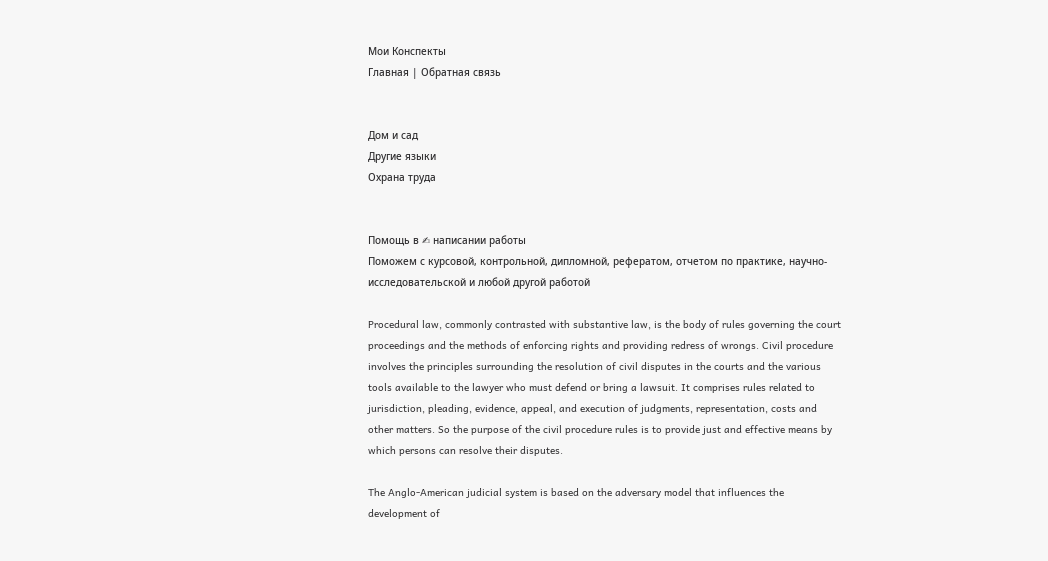Мои Конспекты
Главная | Обратная связь


Дом и сад
Другие языки
Охрана труда


Помощь в ✍ написании работы
Поможем с курсовой, контрольной, дипломной, рефератом, отчетом по практике, научно-исследовательской и любой другой работой

Procedural law, commonly contrasted with substantive law, is the body of rules governing the court proceedings and the methods of enforcing rights and providing redress of wrongs. Civil procedure involves the principles surrounding the resolution of civil disputes in the courts and the various tools available to the lawyer who must defend or bring a lawsuit. It comprises rules related to jurisdiction, pleading, evidence, appeal, and execution of judgments, representation, costs and other matters. So the purpose of the civil procedure rules is to provide just and effective means by which persons can resolve their disputes.

The Anglo-American judicial system is based on the adversary model that influences the development of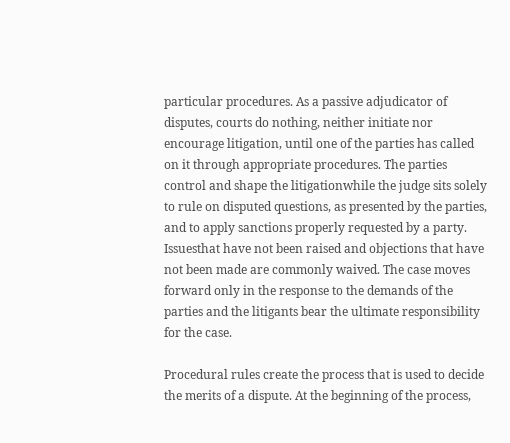particular procedures. As a passive adjudicator of disputes, courts do nothing, neither initiate nor encourage litigation, until one of the parties has called on it through appropriate procedures. The parties control and shape the litigationwhile the judge sits solely to rule on disputed questions, as presented by the parties, and to apply sanctions properly requested by a party. Issuesthat have not been raised and objections that have not been made are commonly waived. The case moves forward only in the response to the demands of the parties and the litigants bear the ultimate responsibility for the case.

Procedural rules create the process that is used to decide the merits of a dispute. At the beginning of the process,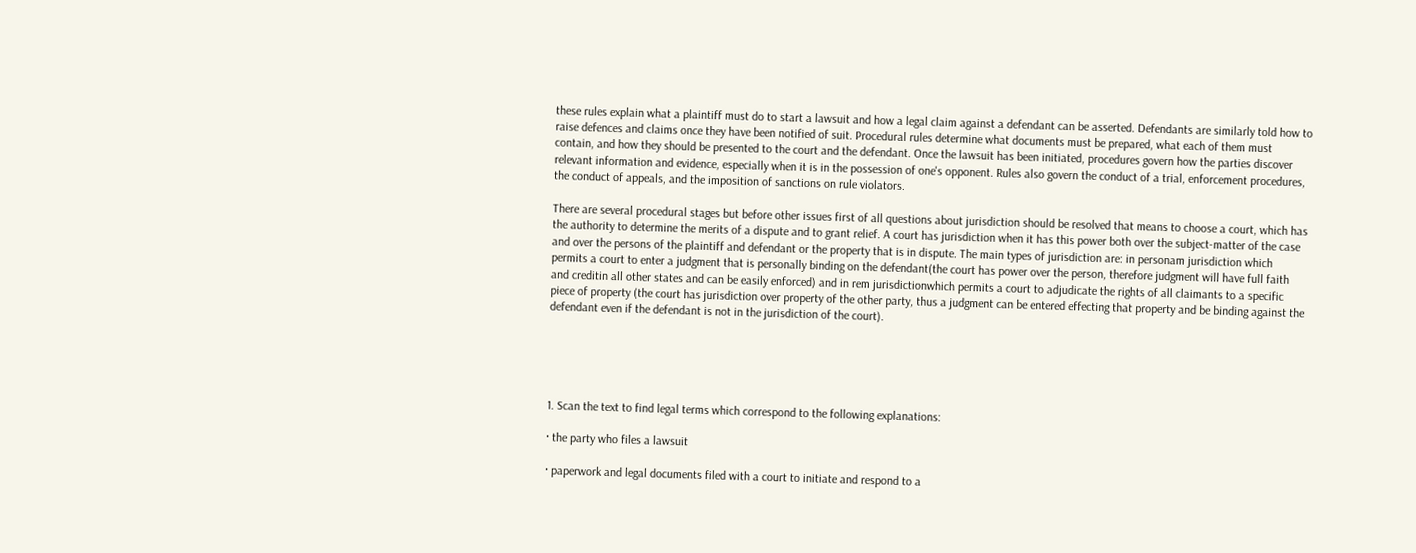these rules explain what a plaintiff must do to start a lawsuit and how a legal claim against a defendant can be asserted. Defendants are similarly told how to raise defences and claims once they have been notified of suit. Procedural rules determine what documents must be prepared, what each of them must contain, and how they should be presented to the court and the defendant. Once the lawsuit has been initiated, procedures govern how the parties discover relevant information and evidence, especially when it is in the possession of one's opponent. Rules also govern the conduct of a trial, enforcement procedures, the conduct of appeals, and the imposition of sanctions on rule violators.

There are several procedural stages but before other issues first of all questions about jurisdiction should be resolved that means to choose a court, which has the authority to determine the merits of a dispute and to grant relief. A court has jurisdiction when it has this power both over the subject-matter of the case and over the persons of the plaintiff and defendant or the property that is in dispute. The main types of jurisdiction are: in personam jurisdiction which permits a court to enter a judgment that is personally binding on the defendant(the court has power over the person, therefore judgment will have full faith and creditin all other states and can be easily enforced) and in rem jurisdictionwhich permits a court to adjudicate the rights of all claimants to a specific piece of property (the court has jurisdiction over property of the other party, thus a judgment can be entered effecting that property and be binding against the defendant even if the defendant is not in the jurisdiction of the court).





1. Scan the text to find legal terms which correspond to the following explanations:

· the party who files a lawsuit

· paperwork and legal documents filed with a court to initiate and respond to a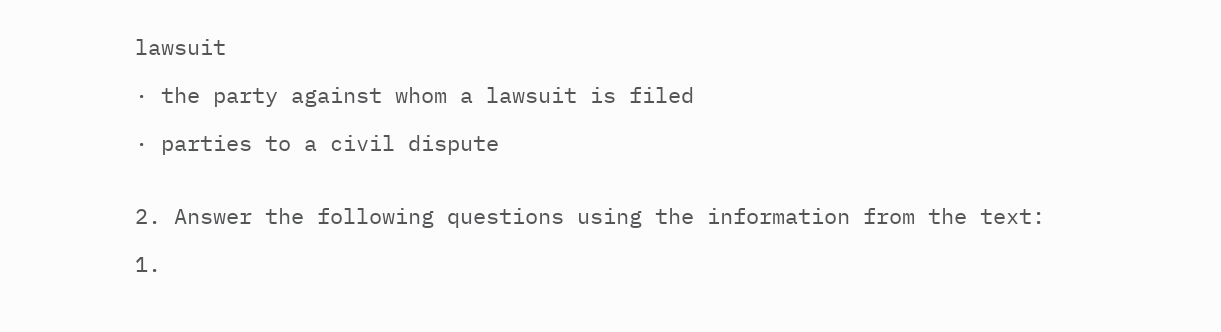lawsuit

· the party against whom a lawsuit is filed

· parties to a civil dispute


2. Answer the following questions using the information from the text:

1.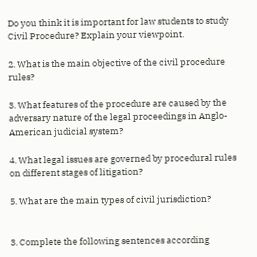Do you think it is important for law students to study Civil Procedure? Explain your viewpoint.

2. What is the main objective of the civil procedure rules?

3. What features of the procedure are caused by the adversary nature of the legal proceedings in Anglo-American judicial system?

4. What legal issues are governed by procedural rules on different stages of litigation?

5. What are the main types of civil jurisdiction?


3. Complete the following sentences according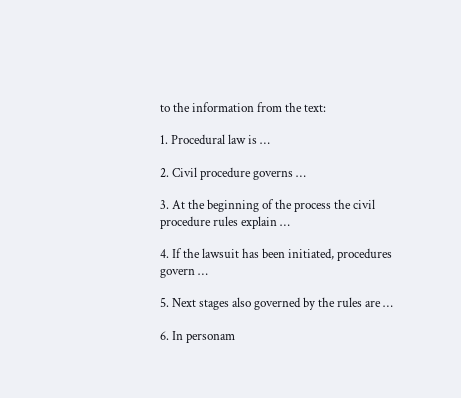to the information from the text:

1. Procedural law is …

2. Civil procedure governs …

3. At the beginning of the process the civil procedure rules explain …

4. If the lawsuit has been initiated, procedures govern …

5. Next stages also governed by the rules are …

6. In personam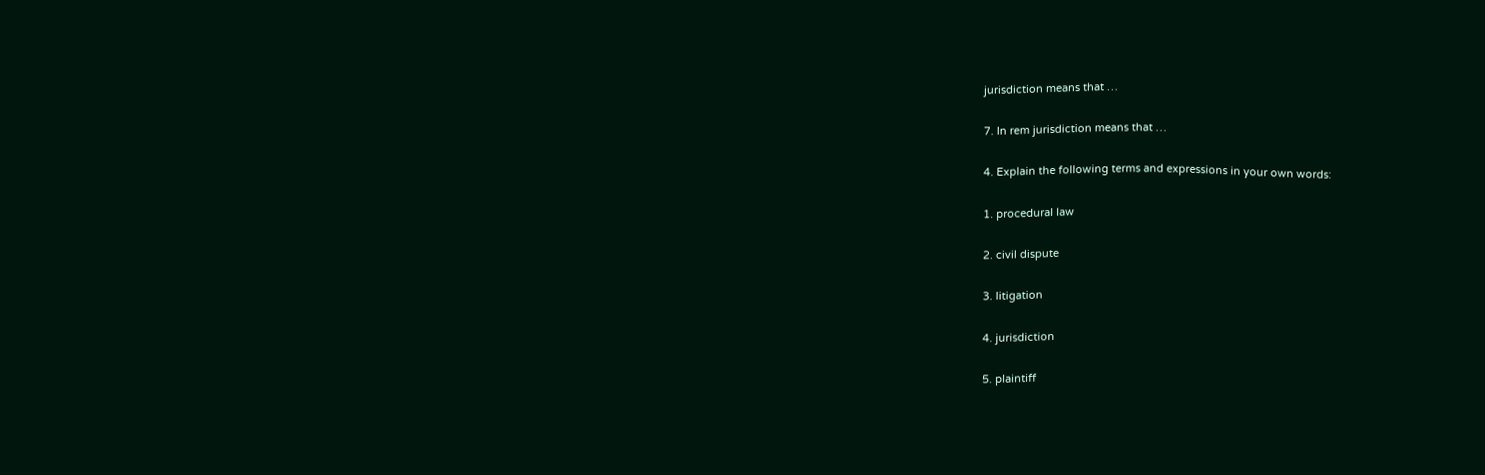jurisdiction means that …

7. In rem jurisdiction means that …

4. Explain the following terms and expressions in your own words:

1. procedural law

2. civil dispute

3. litigation

4. jurisdiction

5. plaintiff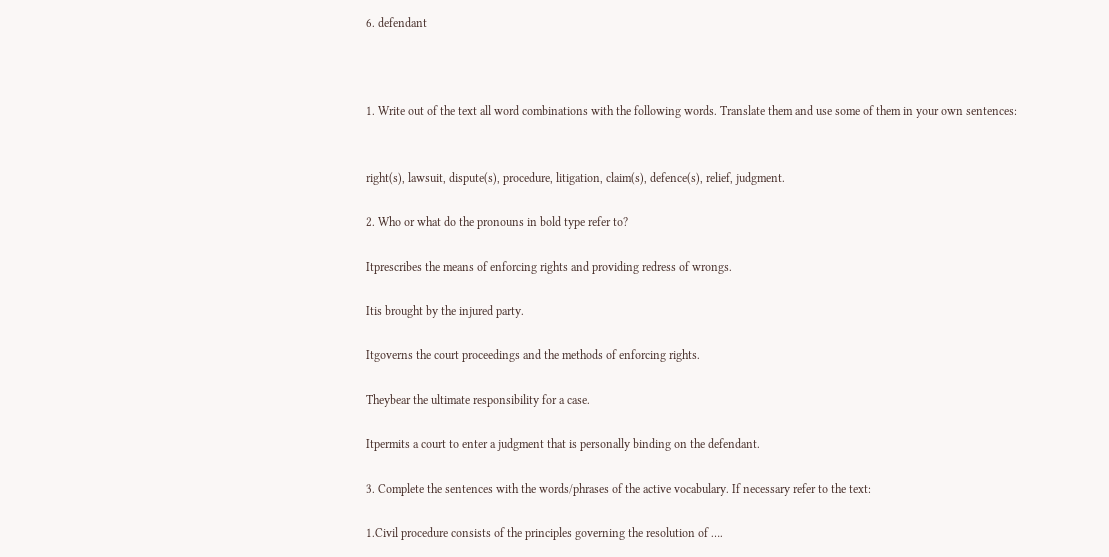6. defendant



1. Write out of the text all word combinations with the following words. Translate them and use some of them in your own sentences:


right(s), lawsuit, dispute(s), procedure, litigation, claim(s), defence(s), relief, judgment.

2. Who or what do the pronouns in bold type refer to?

Itprescribes the means of enforcing rights and providing redress of wrongs.

Itis brought by the injured party.

Itgoverns the court proceedings and the methods of enforcing rights.

Theybear the ultimate responsibility for a case.

Itpermits a court to enter a judgment that is personally binding on the defendant.

3. Complete the sentences with the words/phrases of the active vocabulary. If necessary refer to the text:

1.Civil procedure consists of the principles governing the resolution of ….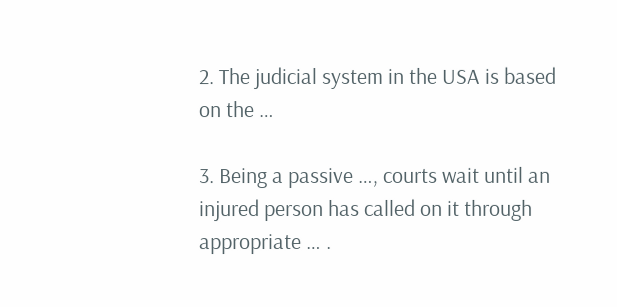2. The judicial system in the USA is based on the …

3. Being a passive …, courts wait until an injured person has called on it through appropriate … .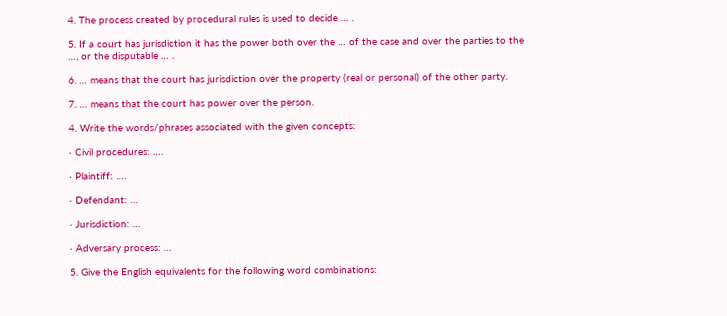4. The process created by procedural rules is used to decide … .

5. If a court has jurisdiction it has the power both over the … of the case and over the parties to the …, or the disputable … .

6. … means that the court has jurisdiction over the property (real or personal) of the other party.

7. … means that the court has power over the person.

4. Write the words/phrases associated with the given concepts:

· Civil procedures: ….

· Plaintiff: ….

· Defendant: …

· Jurisdiction: …

· Adversary process: …

5. Give the English equivalents for the following word combinations: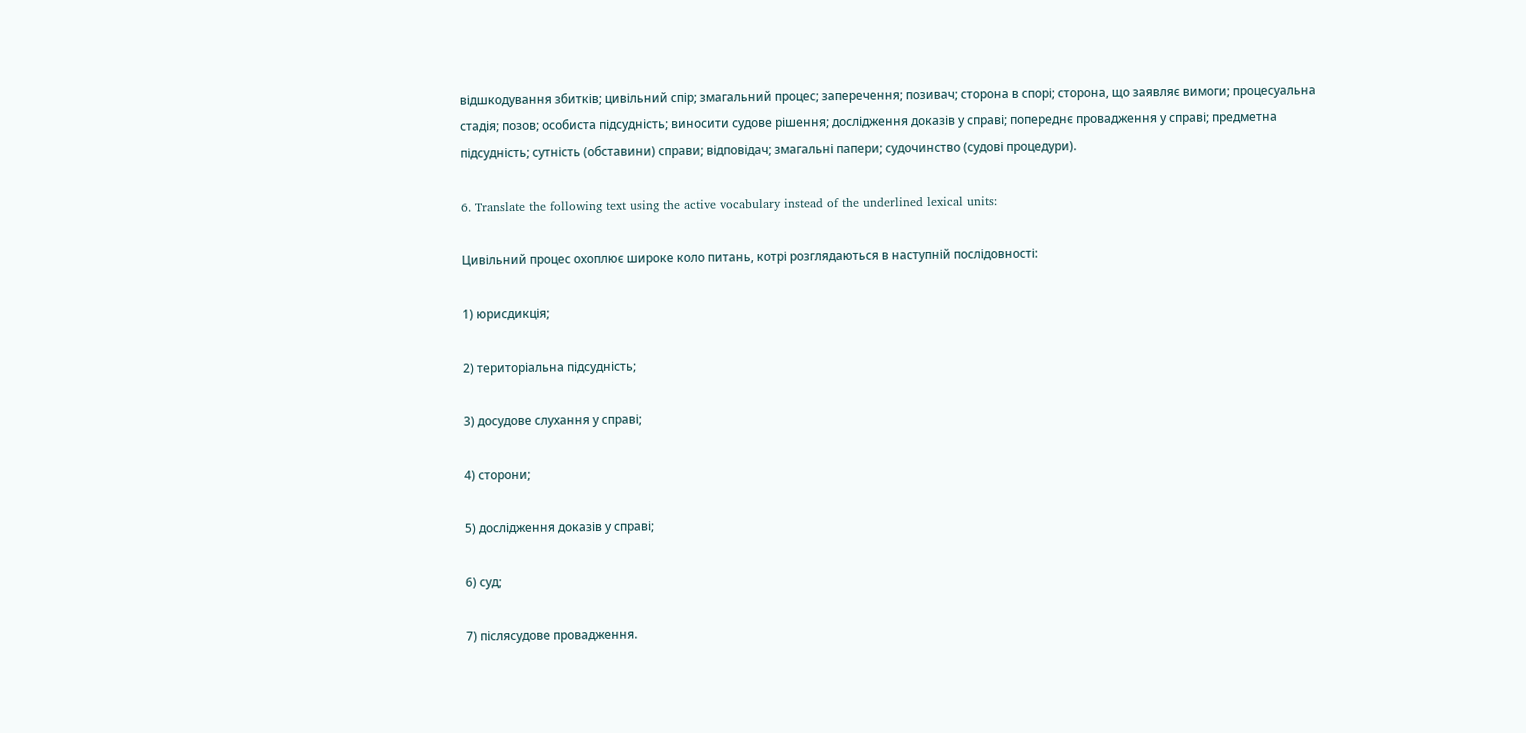відшкодування збитків; цивільний спір; змагальний процес; заперечення; позивач; сторона в спорі; сторона, що заявляє вимоги; процесуальна стадія; позов; особиста підсудність; виносити судове рішення; дослідження доказів у справі; попереднє провадження у справі; предметна підсудність; сутність (обставини) справи; відповідач; змагальні папери; судочинство (судові процедури).

6. Translate the following text using the active vocabulary instead of the underlined lexical units:

Цивільний процес охоплює широке коло питань, котрі розглядаються в наступній послідовності:

1) юрисдикція;

2) територіальна підсудність;

3) досудове слухання у справі;

4) сторони;

5) дослідження доказів у справі;

6) суд;

7) післясудове провадження.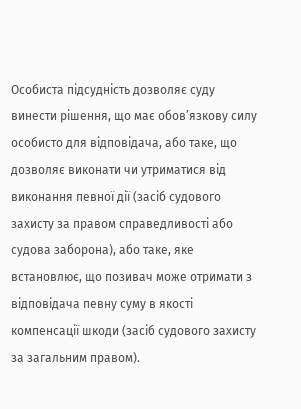Особиста підсудність дозволяє суду винести рішення, що має обов’язкову силу особисто для відповідача, або таке, що дозволяє виконати чи утриматися від виконання певної дії (засіб судового захисту за правом справедливості або судова заборона), або таке, яке встановлює, що позивач може отримати з відповідача певну суму в якості компенсації шкоди (засіб судового захисту за загальним правом).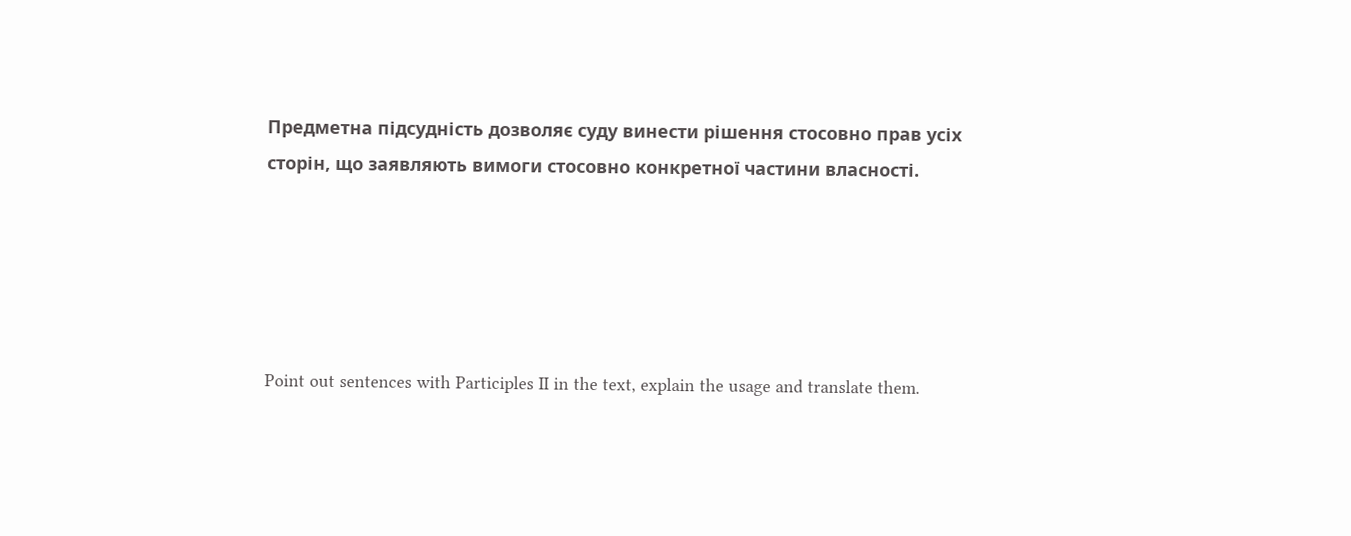Предметна підсудність дозволяє суду винести рішення стосовно прав усіх сторін, що заявляють вимоги стосовно конкретної частини власності.





Point out sentences with Participles II in the text, explain the usage and translate them.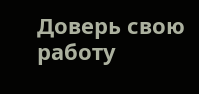Доверь свою работу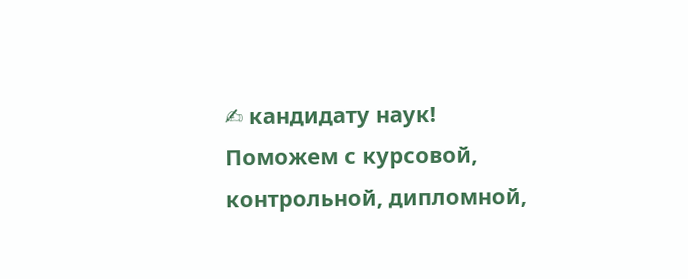✍ кандидату наук!
Поможем с курсовой, контрольной, дипломной,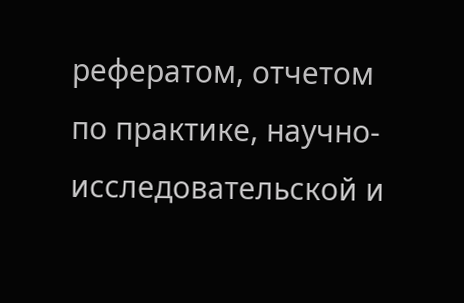рефератом, отчетом по практике, научно-исследовательской и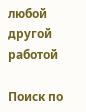любой другой работой

Поиск по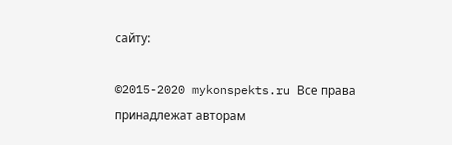сайту:

©2015-2020 mykonspekts.ru Все права принадлежат авторам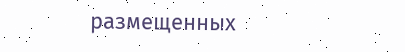размещенных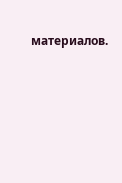материалов.